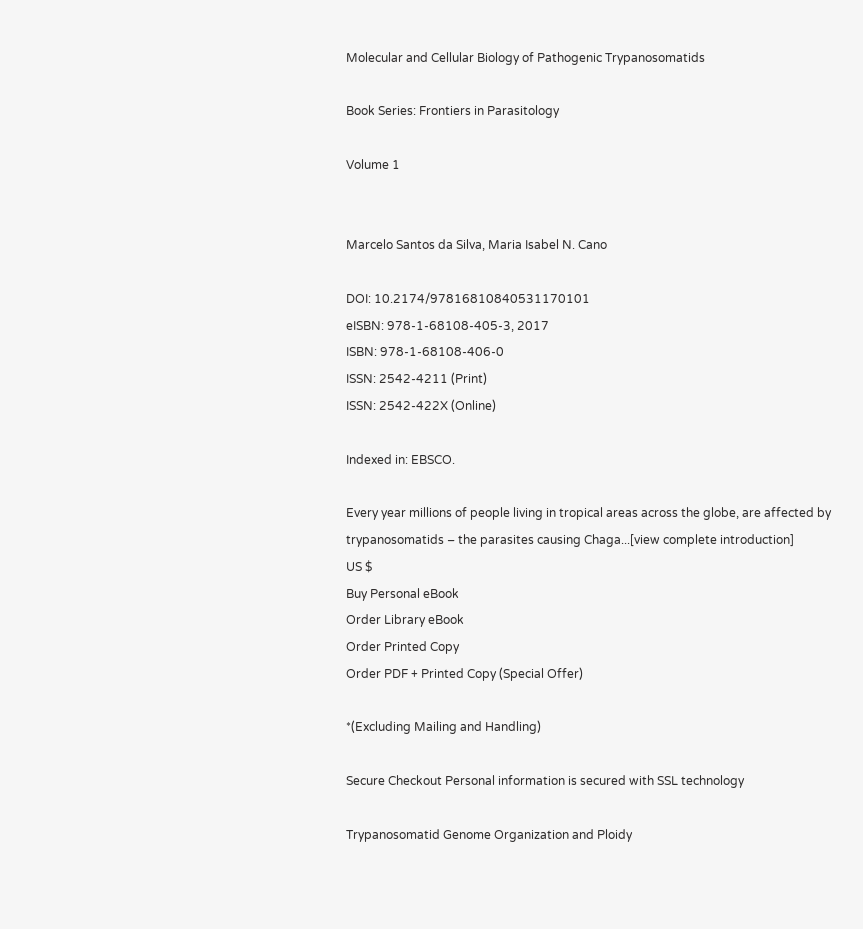Molecular and Cellular Biology of Pathogenic Trypanosomatids

Book Series: Frontiers in Parasitology

Volume 1


Marcelo Santos da Silva, Maria Isabel N. Cano

DOI: 10.2174/97816810840531170101
eISBN: 978-1-68108-405-3, 2017
ISBN: 978-1-68108-406-0
ISSN: 2542-4211 (Print)
ISSN: 2542-422X (Online)

Indexed in: EBSCO.

Every year millions of people living in tropical areas across the globe, are affected by trypanosomatids – the parasites causing Chaga...[view complete introduction]
US $
Buy Personal eBook
Order Library eBook
Order Printed Copy
Order PDF + Printed Copy (Special Offer)

*(Excluding Mailing and Handling)

Secure Checkout Personal information is secured with SSL technology

Trypanosomatid Genome Organization and Ploidy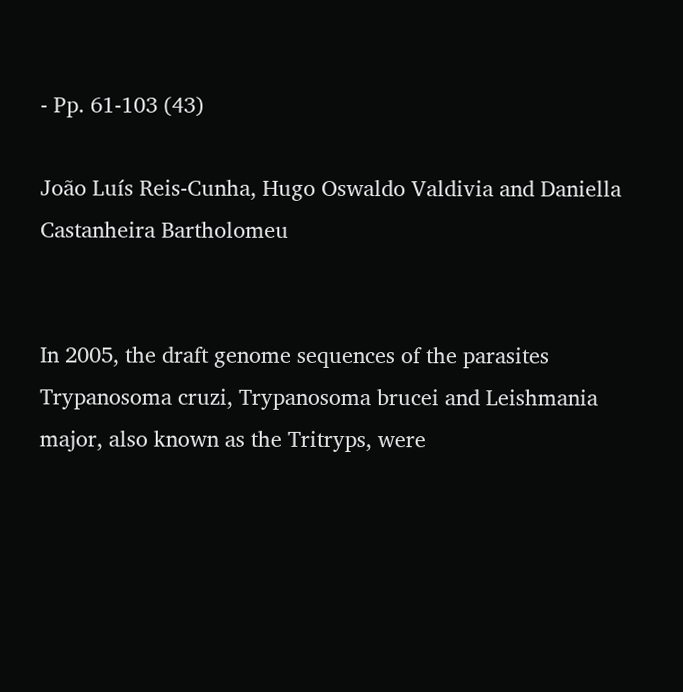- Pp. 61-103 (43)

João Luís Reis-Cunha, Hugo Oswaldo Valdivia and Daniella Castanheira Bartholomeu


In 2005, the draft genome sequences of the parasites Trypanosoma cruzi, Trypanosoma brucei and Leishmania major, also known as the Tritryps, were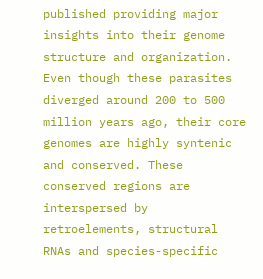published providing major insights into their genome structure and organization. Even though these parasites diverged around 200 to 500 million years ago, their core genomes are highly syntenic and conserved. These conserved regions are interspersed by retroelements, structural RNAs and species-specific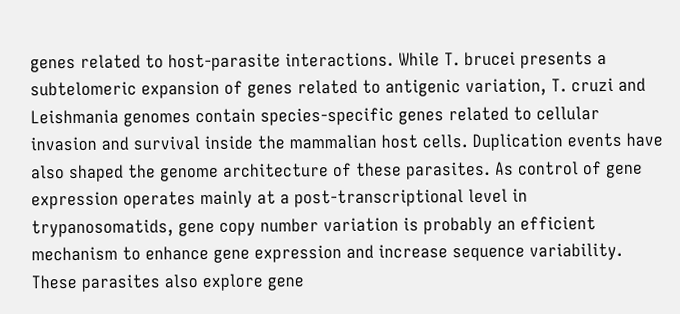genes related to host-parasite interactions. While T. brucei presents a subtelomeric expansion of genes related to antigenic variation, T. cruzi and Leishmania genomes contain species-specific genes related to cellular invasion and survival inside the mammalian host cells. Duplication events have also shaped the genome architecture of these parasites. As control of gene expression operates mainly at a post-transcriptional level in trypanosomatids, gene copy number variation is probably an efficient mechanism to enhance gene expression and increase sequence variability. These parasites also explore gene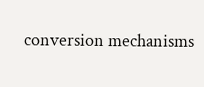conversion mechanisms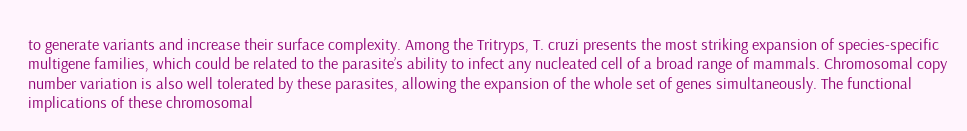to generate variants and increase their surface complexity. Among the Tritryps, T. cruzi presents the most striking expansion of species-specific multigene families, which could be related to the parasite’s ability to infect any nucleated cell of a broad range of mammals. Chromosomal copy number variation is also well tolerated by these parasites, allowing the expansion of the whole set of genes simultaneously. The functional implications of these chromosomal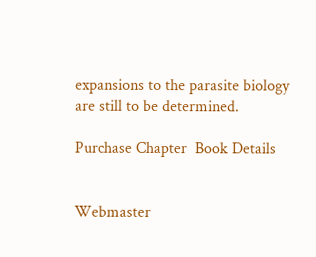expansions to the parasite biology are still to be determined.

Purchase Chapter  Book Details


Webmaster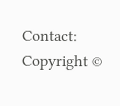Contact: Copyright ©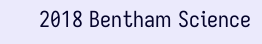2018 Bentham Science